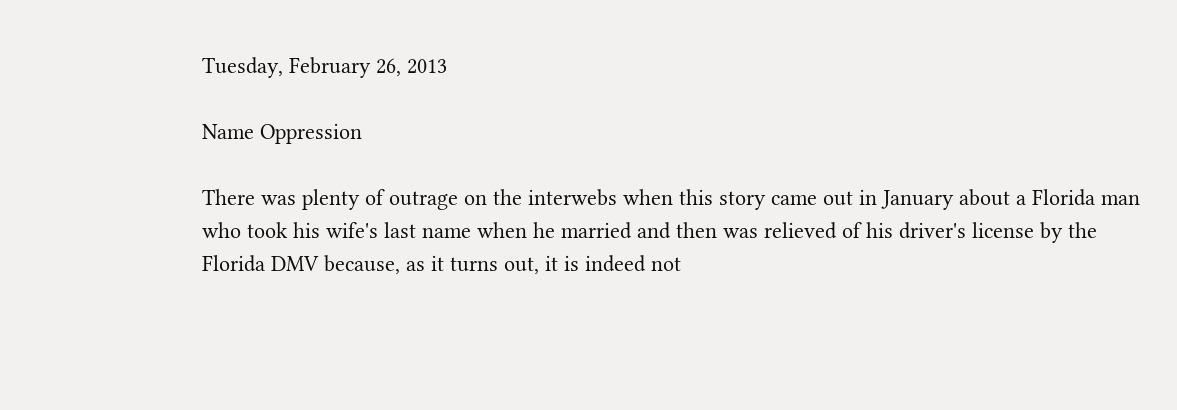Tuesday, February 26, 2013

Name Oppression

There was plenty of outrage on the interwebs when this story came out in January about a Florida man who took his wife's last name when he married and then was relieved of his driver's license by the Florida DMV because, as it turns out, it is indeed not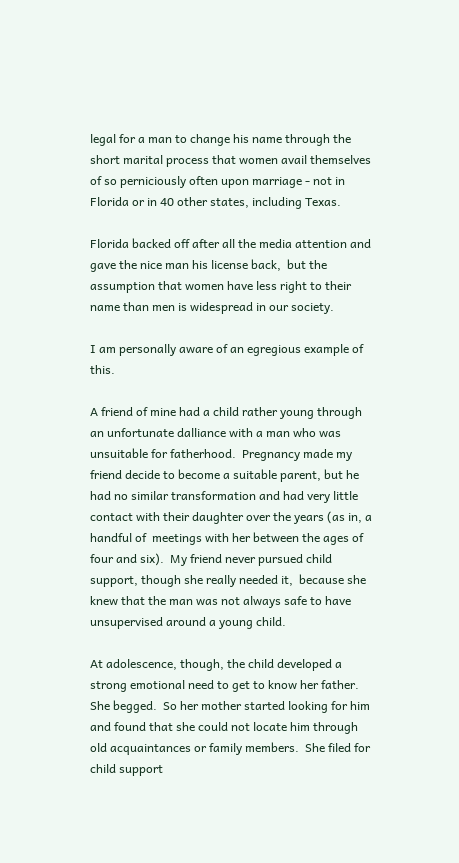legal for a man to change his name through the short marital process that women avail themselves of so perniciously often upon marriage - not in Florida or in 40 other states, including Texas.

Florida backed off after all the media attention and gave the nice man his license back,  but the assumption that women have less right to their name than men is widespread in our society.

I am personally aware of an egregious example of this.

A friend of mine had a child rather young through an unfortunate dalliance with a man who was unsuitable for fatherhood.  Pregnancy made my friend decide to become a suitable parent, but he had no similar transformation and had very little contact with their daughter over the years (as in, a handful of  meetings with her between the ages of four and six).  My friend never pursued child support, though she really needed it,  because she knew that the man was not always safe to have unsupervised around a young child.

At adolescence, though, the child developed a strong emotional need to get to know her father.  She begged.  So her mother started looking for him and found that she could not locate him through old acquaintances or family members.  She filed for child support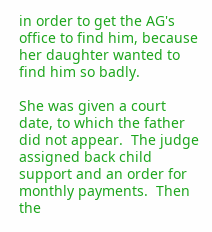in order to get the AG's office to find him, because her daughter wanted to find him so badly.

She was given a court date, to which the father did not appear.  The judge assigned back child support and an order for monthly payments.  Then the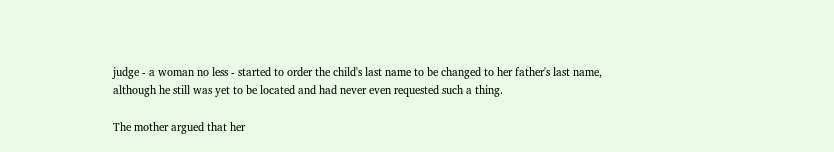judge - a woman no less - started to order the child's last name to be changed to her father's last name, although he still was yet to be located and had never even requested such a thing.

The mother argued that her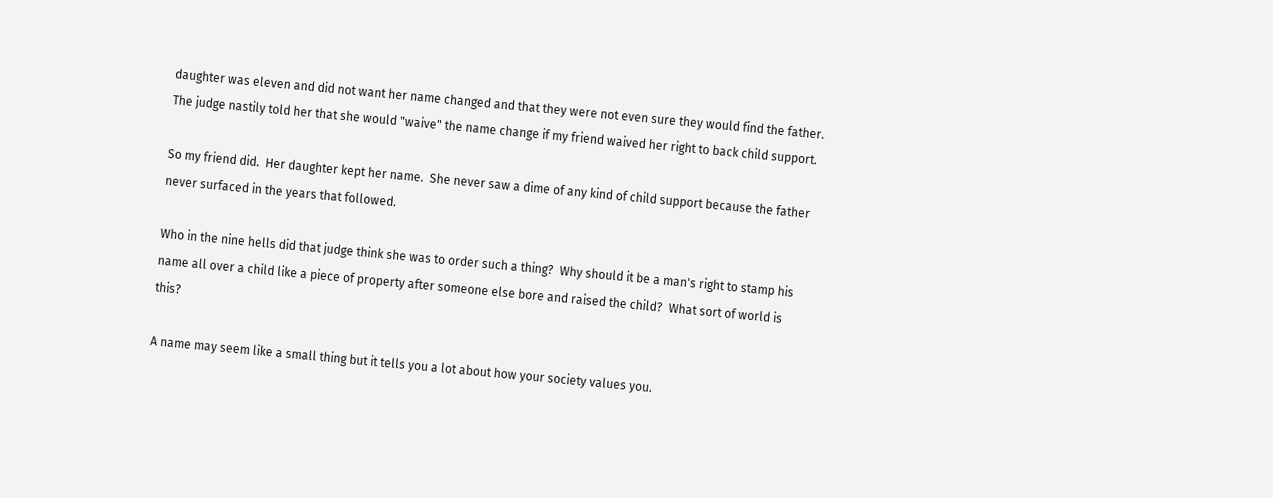daughter was eleven and did not want her name changed and that they were not even sure they would find the father.  The judge nastily told her that she would "waive" the name change if my friend waived her right to back child support.

So my friend did.  Her daughter kept her name.  She never saw a dime of any kind of child support because the father never surfaced in the years that followed.

Who in the nine hells did that judge think she was to order such a thing?  Why should it be a man's right to stamp his name all over a child like a piece of property after someone else bore and raised the child?  What sort of world is this?

A name may seem like a small thing but it tells you a lot about how your society values you.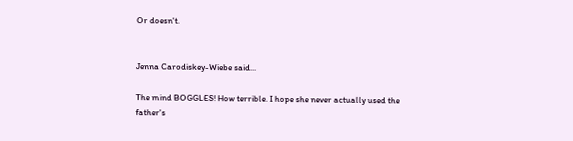Or doesn't.


Jenna Carodiskey-Wiebe said...

The mind BOGGLES! How terrible. I hope she never actually used the father's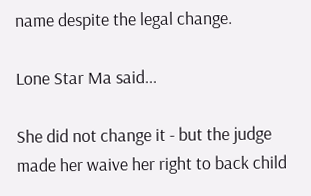name despite the legal change.

Lone Star Ma said...

She did not change it - but the judge made her waive her right to back child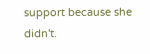support because she didn't.